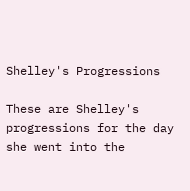Shelley's Progressions

These are Shelley's progressions for the day she went into the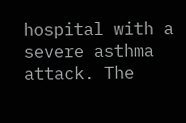hospital with a severe asthma attack. The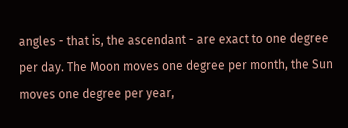angles - that is, the ascendant - are exact to one degree per day. The Moon moves one degree per month, the Sun moves one degree per year,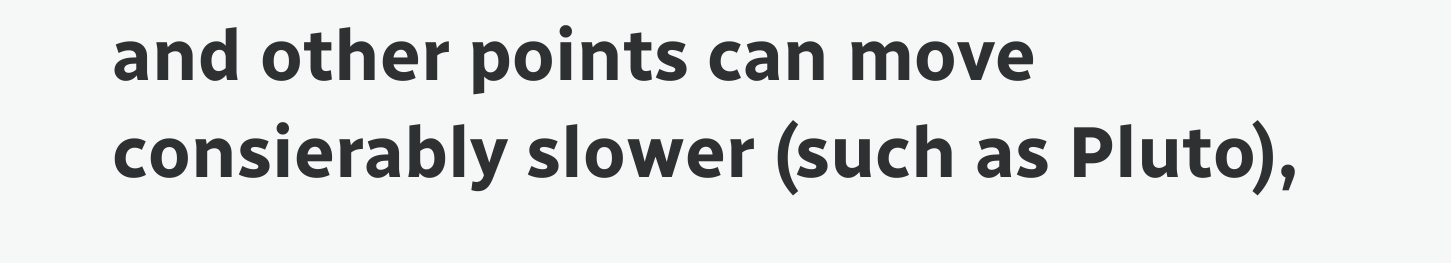and other points can move consierably slower (such as Pluto),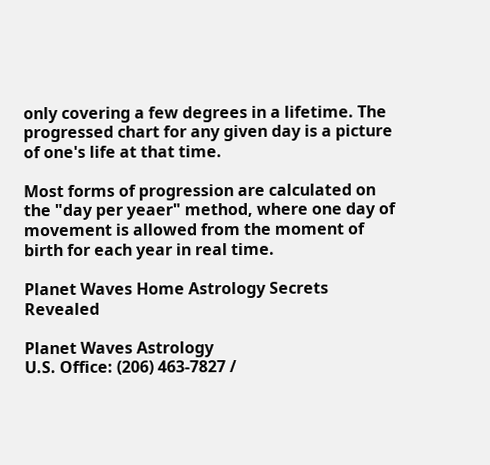only covering a few degrees in a lifetime. The progressed chart for any given day is a picture of one's life at that time.

Most forms of progression are calculated on the "day per yeaer" method, where one day of movement is allowed from the moment of birth for each year in real time.

Planet Waves Home Astrology Secrets Revealed

Planet Waves Astrology
U.S. Office: (206) 463-7827 /